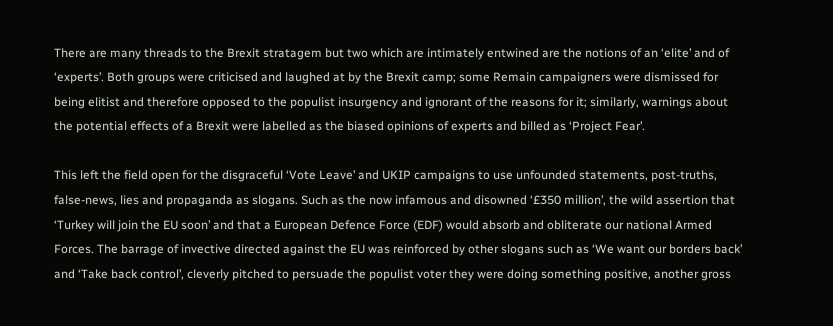There are many threads to the Brexit stratagem but two which are intimately entwined are the notions of an ‘elite’ and of ‘experts’. Both groups were criticised and laughed at by the Brexit camp; some Remain campaigners were dismissed for being elitist and therefore opposed to the populist insurgency and ignorant of the reasons for it; similarly, warnings about the potential effects of a Brexit were labelled as the biased opinions of experts and billed as ‘Project Fear’.

This left the field open for the disgraceful ‘Vote Leave’ and UKIP campaigns to use unfounded statements, post-truths, false-news, lies and propaganda as slogans. Such as the now infamous and disowned ‘£350 million’, the wild assertion that ‘Turkey will join the EU soon’ and that a European Defence Force (EDF) would absorb and obliterate our national Armed Forces. The barrage of invective directed against the EU was reinforced by other slogans such as ‘We want our borders back’ and ‘Take back control’, cleverly pitched to persuade the populist voter they were doing something positive, another gross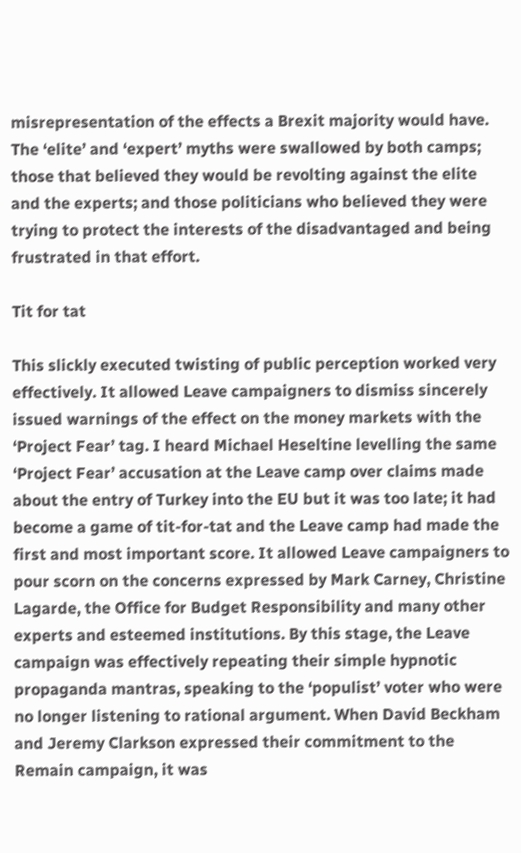misrepresentation of the effects a Brexit majority would have. The ‘elite’ and ‘expert’ myths were swallowed by both camps; those that believed they would be revolting against the elite and the experts; and those politicians who believed they were trying to protect the interests of the disadvantaged and being frustrated in that effort.

Tit for tat

This slickly executed twisting of public perception worked very effectively. It allowed Leave campaigners to dismiss sincerely issued warnings of the effect on the money markets with the ‘Project Fear’ tag. I heard Michael Heseltine levelling the same ‘Project Fear’ accusation at the Leave camp over claims made about the entry of Turkey into the EU but it was too late; it had become a game of tit-for-tat and the Leave camp had made the first and most important score. It allowed Leave campaigners to pour scorn on the concerns expressed by Mark Carney, Christine Lagarde, the Office for Budget Responsibility and many other experts and esteemed institutions. By this stage, the Leave campaign was effectively repeating their simple hypnotic propaganda mantras, speaking to the ‘populist’ voter who were no longer listening to rational argument. When David Beckham and Jeremy Clarkson expressed their commitment to the Remain campaign, it was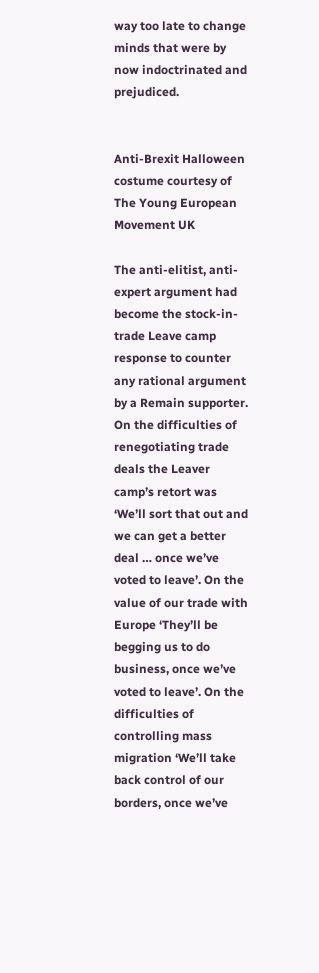way too late to change minds that were by now indoctrinated and prejudiced.


Anti-Brexit Halloween costume courtesy of The Young European Movement UK

The anti-elitist, anti-expert argument had become the stock-in-trade Leave camp response to counter any rational argument by a Remain supporter. On the difficulties of renegotiating trade deals the Leaver camp’s retort was ‘We’ll sort that out and we can get a better deal … once we’ve voted to leave’. On the value of our trade with Europe ‘They’ll be begging us to do business, once we’ve voted to leave’. On the difficulties of controlling mass migration ‘We’ll take back control of our borders, once we’ve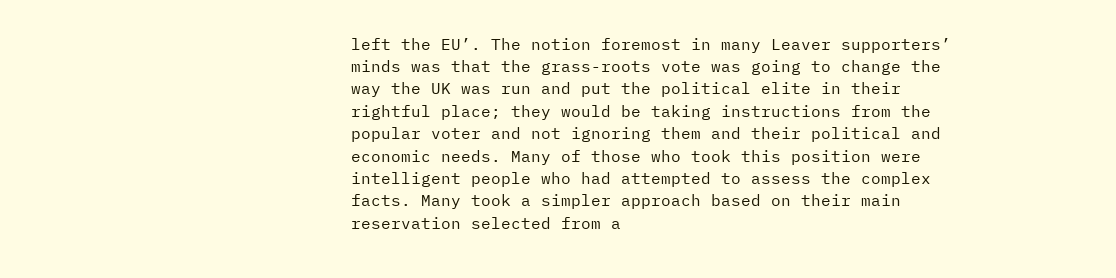left the EU’. The notion foremost in many Leaver supporters’ minds was that the grass-roots vote was going to change the way the UK was run and put the political elite in their rightful place; they would be taking instructions from the popular voter and not ignoring them and their political and economic needs. Many of those who took this position were intelligent people who had attempted to assess the complex facts. Many took a simpler approach based on their main reservation selected from a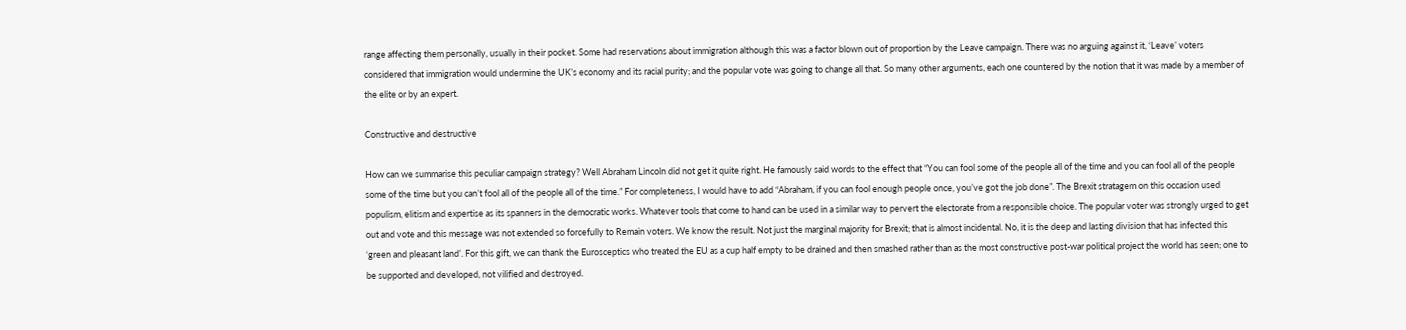range affecting them personally, usually in their pocket. Some had reservations about immigration although this was a factor blown out of proportion by the Leave campaign. There was no arguing against it, ‘Leave’ voters considered that immigration would undermine the UK’s economy and its racial purity; and the popular vote was going to change all that. So many other arguments, each one countered by the notion that it was made by a member of the elite or by an expert.

Constructive and destructive

How can we summarise this peculiar campaign strategy? Well Abraham Lincoln did not get it quite right. He famously said words to the effect that “You can fool some of the people all of the time and you can fool all of the people some of the time but you can’t fool all of the people all of the time.” For completeness, I would have to add “Abraham, if you can fool enough people once, you’ve got the job done”. The Brexit stratagem on this occasion used populism, elitism and expertise as its spanners in the democratic works. Whatever tools that come to hand can be used in a similar way to pervert the electorate from a responsible choice. The popular voter was strongly urged to get out and vote and this message was not extended so forcefully to Remain voters. We know the result. Not just the marginal majority for Brexit; that is almost incidental. No, it is the deep and lasting division that has infected this ‘green and pleasant land’. For this gift, we can thank the Eurosceptics who treated the EU as a cup half empty to be drained and then smashed rather than as the most constructive post-war political project the world has seen; one to be supported and developed, not vilified and destroyed.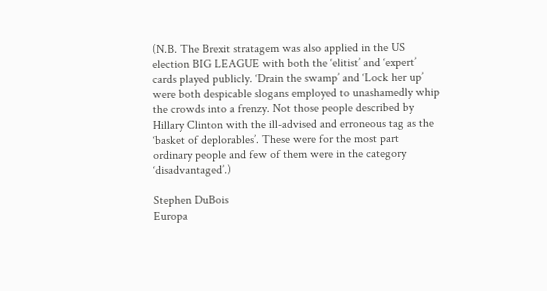(N.B. The Brexit stratagem was also applied in the US election BIG LEAGUE with both the ‘elitist’ and ‘expert’ cards played publicly. ‘Drain the swamp’ and ‘Lock her up’ were both despicable slogans employed to unashamedly whip the crowds into a frenzy. Not those people described by Hillary Clinton with the ill-advised and erroneous tag as the ‘basket of deplorables’. These were for the most part ordinary people and few of them were in the category ‘disadvantaged’.)

Stephen DuBois
Europa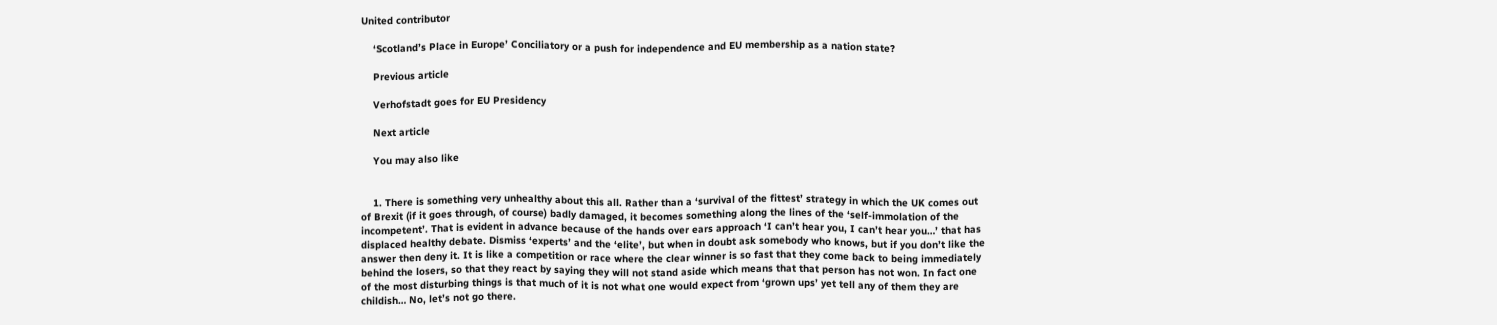United contributor

    ‘Scotland’s Place in Europe’ Conciliatory or a push for independence and EU membership as a nation state?

    Previous article

    Verhofstadt goes for EU Presidency

    Next article

    You may also like


    1. There is something very unhealthy about this all. Rather than a ‘survival of the fittest’ strategy in which the UK comes out of Brexit (if it goes through, of course) badly damaged, it becomes something along the lines of the ‘self-immolation of the incompetent’. That is evident in advance because of the hands over ears approach ‘I can’t hear you, I can’t hear you…’ that has displaced healthy debate. Dismiss ‘experts’ and the ‘elite’, but when in doubt ask somebody who knows, but if you don’t like the answer then deny it. It is like a competition or race where the clear winner is so fast that they come back to being immediately behind the losers, so that they react by saying they will not stand aside which means that that person has not won. In fact one of the most disturbing things is that much of it is not what one would expect from ‘grown ups’ yet tell any of them they are childish… No, let’s not go there.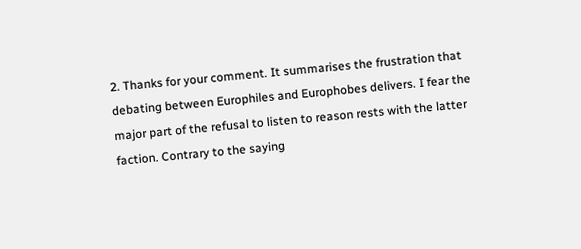2. Thanks for your comment. It summarises the frustration that debating between Europhiles and Europhobes delivers. I fear the major part of the refusal to listen to reason rests with the latter faction. Contrary to the saying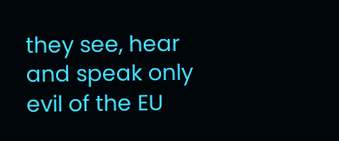they see, hear and speak only evil of the EU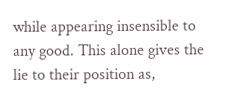while appearing insensible to any good. This alone gives the lie to their position as,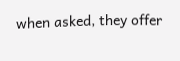when asked, they offer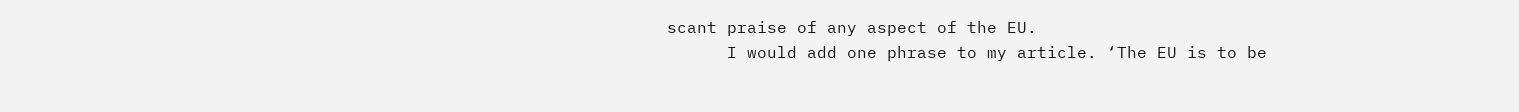scant praise of any aspect of the EU.
      I would add one phrase to my article. ‘The EU is to be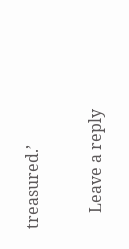treasured.’

    Leave a reply